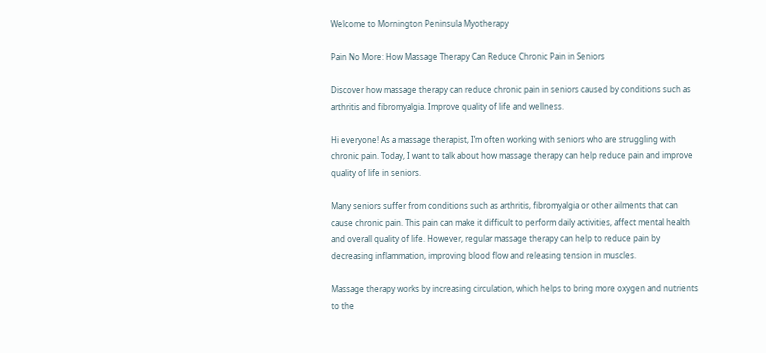Welcome to Mornington Peninsula Myotherapy

Pain No More: How Massage Therapy Can Reduce Chronic Pain in Seniors

Discover how massage therapy can reduce chronic pain in seniors caused by conditions such as arthritis and fibromyalgia. Improve quality of life and wellness.

Hi everyone! As a massage therapist, I’m often working with seniors who are struggling with chronic pain. Today, I want to talk about how massage therapy can help reduce pain and improve quality of life in seniors.

Many seniors suffer from conditions such as arthritis, fibromyalgia or other ailments that can cause chronic pain. This pain can make it difficult to perform daily activities, affect mental health and overall quality of life. However, regular massage therapy can help to reduce pain by decreasing inflammation, improving blood flow and releasing tension in muscles.

Massage therapy works by increasing circulation, which helps to bring more oxygen and nutrients to the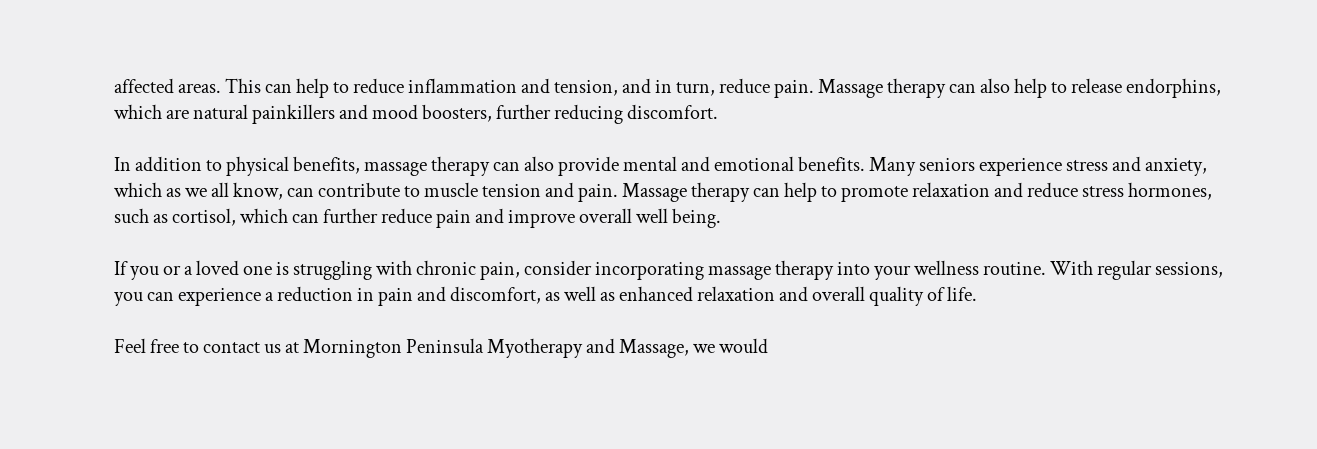affected areas. This can help to reduce inflammation and tension, and in turn, reduce pain. Massage therapy can also help to release endorphins, which are natural painkillers and mood boosters, further reducing discomfort.

In addition to physical benefits, massage therapy can also provide mental and emotional benefits. Many seniors experience stress and anxiety, which as we all know, can contribute to muscle tension and pain. Massage therapy can help to promote relaxation and reduce stress hormones, such as cortisol, which can further reduce pain and improve overall well being.

If you or a loved one is struggling with chronic pain, consider incorporating massage therapy into your wellness routine. With regular sessions, you can experience a reduction in pain and discomfort, as well as enhanced relaxation and overall quality of life.

Feel free to contact us at Mornington Peninsula Myotherapy and Massage, we would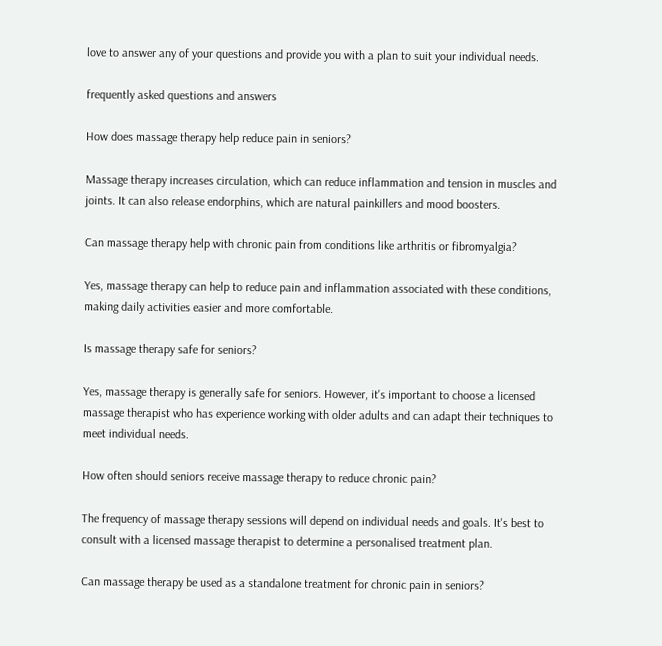love to answer any of your questions and provide you with a plan to suit your individual needs.

frequently asked questions and answers

How does massage therapy help reduce pain in seniors?

Massage therapy increases circulation, which can reduce inflammation and tension in muscles and joints. It can also release endorphins, which are natural painkillers and mood boosters.

Can massage therapy help with chronic pain from conditions like arthritis or fibromyalgia?

Yes, massage therapy can help to reduce pain and inflammation associated with these conditions, making daily activities easier and more comfortable.

Is massage therapy safe for seniors?

Yes, massage therapy is generally safe for seniors. However, it's important to choose a licensed massage therapist who has experience working with older adults and can adapt their techniques to meet individual needs.

How often should seniors receive massage therapy to reduce chronic pain?

The frequency of massage therapy sessions will depend on individual needs and goals. It's best to consult with a licensed massage therapist to determine a personalised treatment plan.

Can massage therapy be used as a standalone treatment for chronic pain in seniors?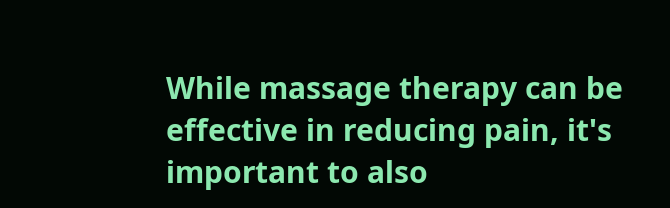While massage therapy can be effective in reducing pain, it's important to also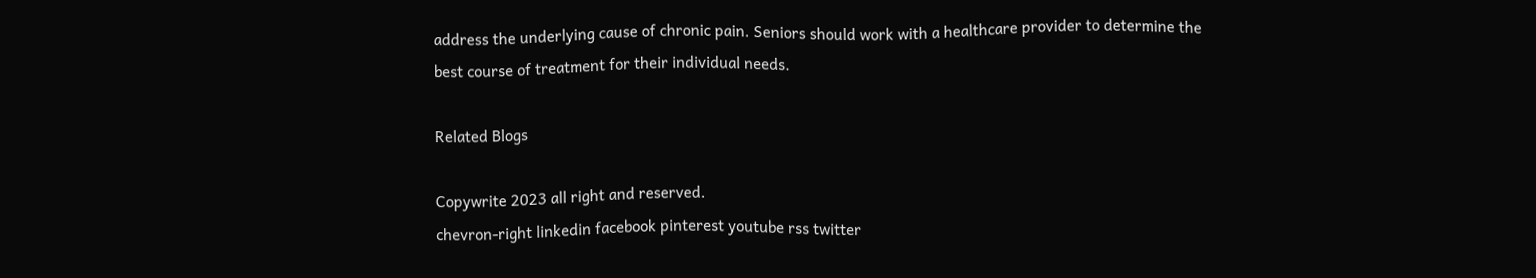address the underlying cause of chronic pain. Seniors should work with a healthcare provider to determine the best course of treatment for their individual needs.

Related Blogs

Copywrite 2023 all right and reserved.
chevron-right linkedin facebook pinterest youtube rss twitter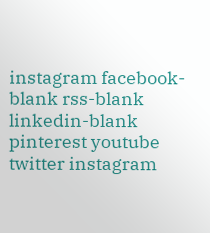instagram facebook-blank rss-blank linkedin-blank pinterest youtube twitter instagram